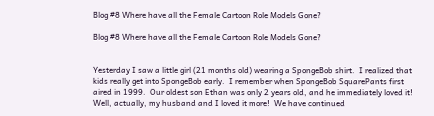Blog #8 Where have all the Female Cartoon Role Models Gone?

Blog #8 Where have all the Female Cartoon Role Models Gone?


Yesterday I saw a little girl (21 months old) wearing a SpongeBob shirt.  I realized that kids really get into SpongeBob early.  I remember when SpongeBob SquarePants first aired in 1999.  Our oldest son Ethan was only 2 years old, and he immediately loved it!  Well, actually, my husband and I loved it more!  We have continued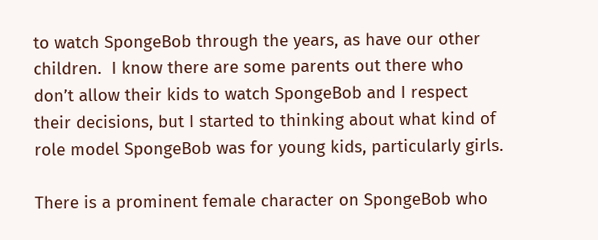to watch SpongeBob through the years, as have our other children.  I know there are some parents out there who don’t allow their kids to watch SpongeBob and I respect their decisions, but I started to thinking about what kind of role model SpongeBob was for young kids, particularly girls.

There is a prominent female character on SpongeBob who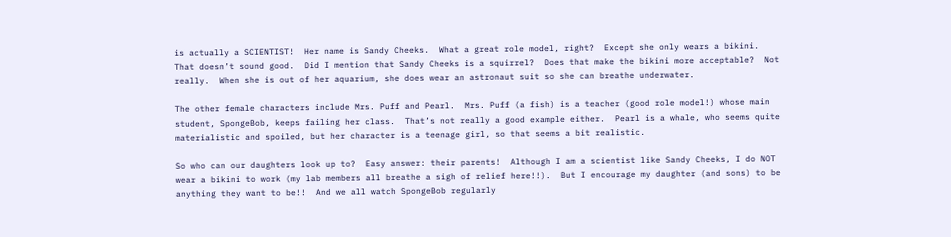is actually a SCIENTIST!  Her name is Sandy Cheeks.  What a great role model, right?  Except she only wears a bikini.  That doesn’t sound good.  Did I mention that Sandy Cheeks is a squirrel?  Does that make the bikini more acceptable?  Not really.  When she is out of her aquarium, she does wear an astronaut suit so she can breathe underwater.

The other female characters include Mrs. Puff and Pearl.  Mrs. Puff (a fish) is a teacher (good role model!) whose main student, SpongeBob, keeps failing her class.  That’s not really a good example either.  Pearl is a whale, who seems quite materialistic and spoiled, but her character is a teenage girl, so that seems a bit realistic.

So who can our daughters look up to?  Easy answer: their parents!  Although I am a scientist like Sandy Cheeks, I do NOT wear a bikini to work (my lab members all breathe a sigh of relief here!!).  But I encourage my daughter (and sons) to be anything they want to be!!  And we all watch SpongeBob regularly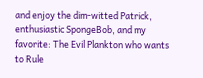and enjoy the dim-witted Patrick, enthusiastic SpongeBob, and my favorite: The Evil Plankton who wants to Rule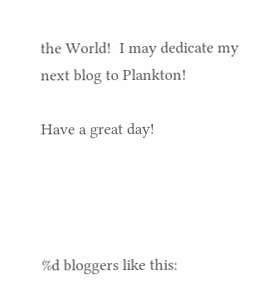the World!  I may dedicate my next blog to Plankton!

Have a great day!




%d bloggers like this: